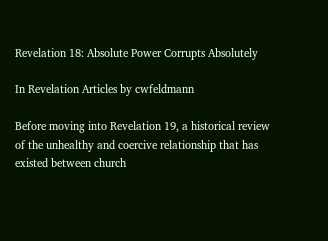Revelation 18: Absolute Power Corrupts Absolutely

In Revelation Articles by cwfeldmann

Before moving into Revelation 19, a historical review of the unhealthy and coercive relationship that has existed between church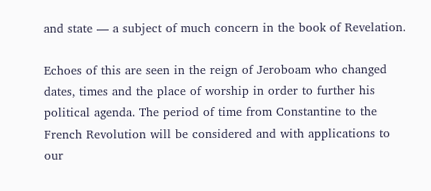and state — a subject of much concern in the book of Revelation.

Echoes of this are seen in the reign of Jeroboam who changed dates, times and the place of worship in order to further his political agenda. The period of time from Constantine to the French Revolution will be considered and with applications to our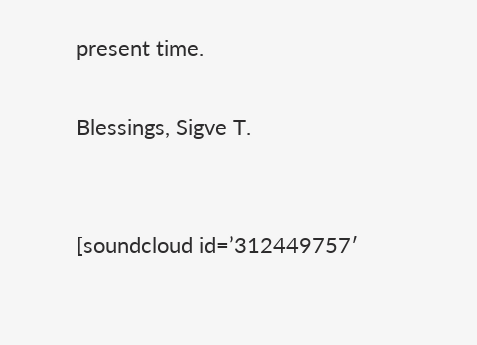present time.

Blessings, Sigve T.


[soundcloud id=’312449757′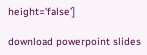height=’false’]

download powerpoint slides